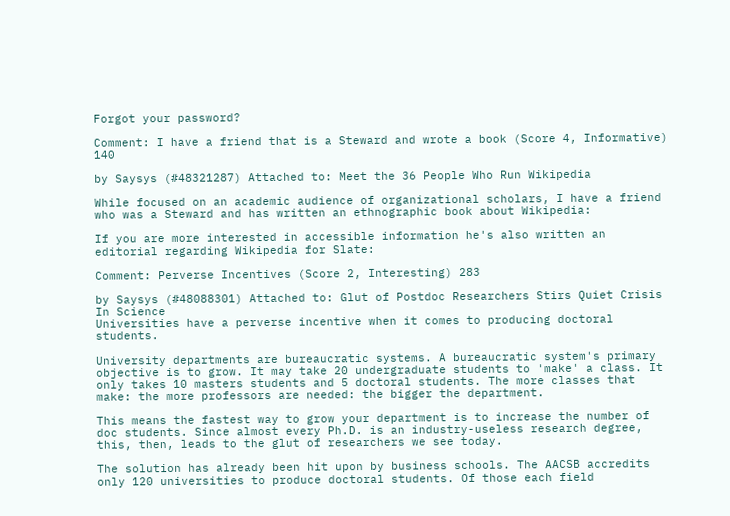Forgot your password?

Comment: I have a friend that is a Steward and wrote a book (Score 4, Informative) 140

by Saysys (#48321287) Attached to: Meet the 36 People Who Run Wikipedia

While focused on an academic audience of organizational scholars, I have a friend who was a Steward and has written an ethnographic book about Wikipedia:

If you are more interested in accessible information he's also written an editorial regarding Wikipedia for Slate:

Comment: Perverse Incentives (Score 2, Interesting) 283

by Saysys (#48088301) Attached to: Glut of Postdoc Researchers Stirs Quiet Crisis In Science
Universities have a perverse incentive when it comes to producing doctoral students.

University departments are bureaucratic systems. A bureaucratic system's primary objective is to grow. It may take 20 undergraduate students to 'make' a class. It only takes 10 masters students and 5 doctoral students. The more classes that make: the more professors are needed: the bigger the department.

This means the fastest way to grow your department is to increase the number of doc students. Since almost every Ph.D. is an industry-useless research degree, this, then, leads to the glut of researchers we see today.

The solution has already been hit upon by business schools. The AACSB accredits only 120 universities to produce doctoral students. Of those each field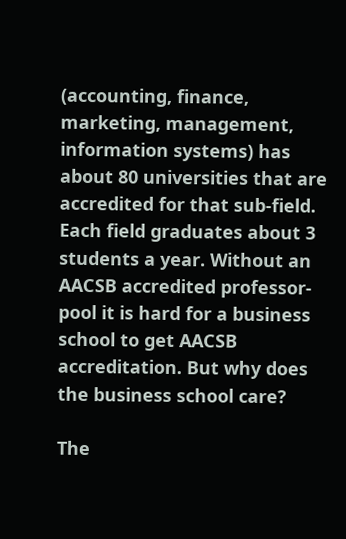(accounting, finance, marketing, management, information systems) has about 80 universities that are accredited for that sub-field. Each field graduates about 3 students a year. Without an AACSB accredited professor-pool it is hard for a business school to get AACSB accreditation. But why does the business school care?

The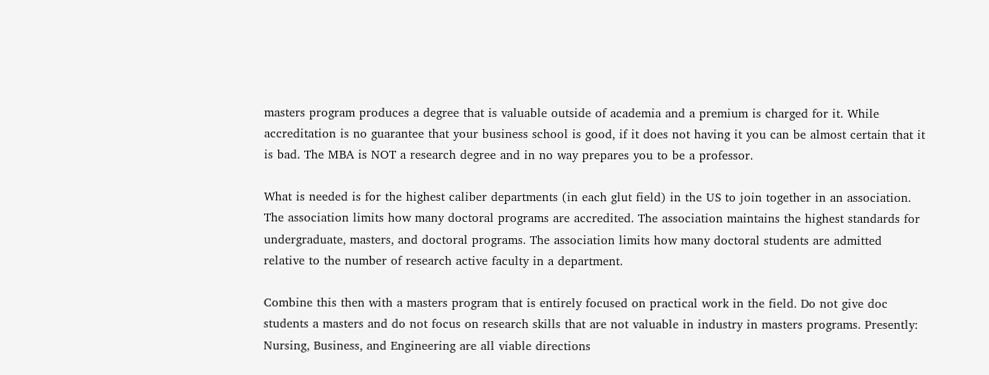masters program produces a degree that is valuable outside of academia and a premium is charged for it. While accreditation is no guarantee that your business school is good, if it does not having it you can be almost certain that it is bad. The MBA is NOT a research degree and in no way prepares you to be a professor.

What is needed is for the highest caliber departments (in each glut field) in the US to join together in an association. The association limits how many doctoral programs are accredited. The association maintains the highest standards for undergraduate, masters, and doctoral programs. The association limits how many doctoral students are admitted relative to the number of research active faculty in a department.

Combine this then with a masters program that is entirely focused on practical work in the field. Do not give doc students a masters and do not focus on research skills that are not valuable in industry in masters programs. Presently: Nursing, Business, and Engineering are all viable directions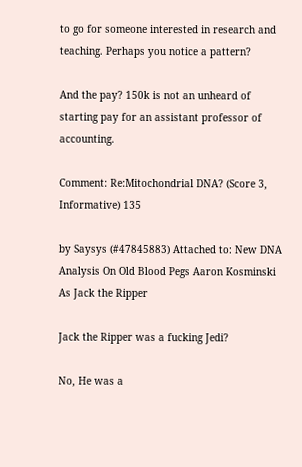to go for someone interested in research and teaching. Perhaps you notice a pattern?

And the pay? 150k is not an unheard of starting pay for an assistant professor of accounting.

Comment: Re:Mitochondrial DNA? (Score 3, Informative) 135

by Saysys (#47845883) Attached to: New DNA Analysis On Old Blood Pegs Aaron Kosminski As Jack the Ripper

Jack the Ripper was a fucking Jedi?

No, He was a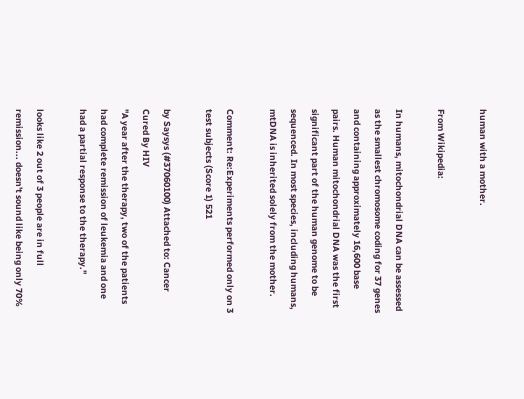human with a mother.

From Wikipedia:

In humans, mitochondrial DNA can be assessed as the smallest chromosome coding for 37 genes and containing approximately 16,600 base pairs. Human mitochondrial DNA was the first significant part of the human genome to be sequenced. In most species, including humans, mtDNA is inherited solely from the mother.

Comment: Re:Experiments performed only on 3 test subjects (Score 1) 521

by Saysys (#37060100) Attached to: Cancer Cured By HIV
"A year after the therapy, two of the patients had complete remission of leukemia and one had a partial response to the therapy."

looks like 2 out of 3 people are in full remission... doesn't sound like being only 70%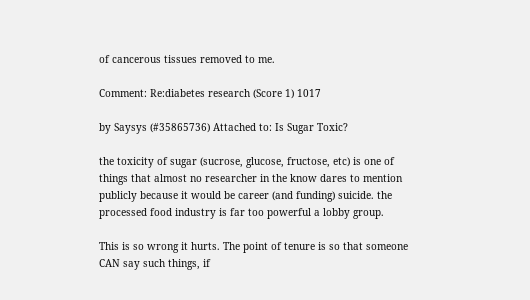of cancerous tissues removed to me.

Comment: Re:diabetes research (Score 1) 1017

by Saysys (#35865736) Attached to: Is Sugar Toxic?

the toxicity of sugar (sucrose, glucose, fructose, etc) is one of things that almost no researcher in the know dares to mention publicly because it would be career (and funding) suicide. the processed food industry is far too powerful a lobby group.

This is so wrong it hurts. The point of tenure is so that someone CAN say such things, if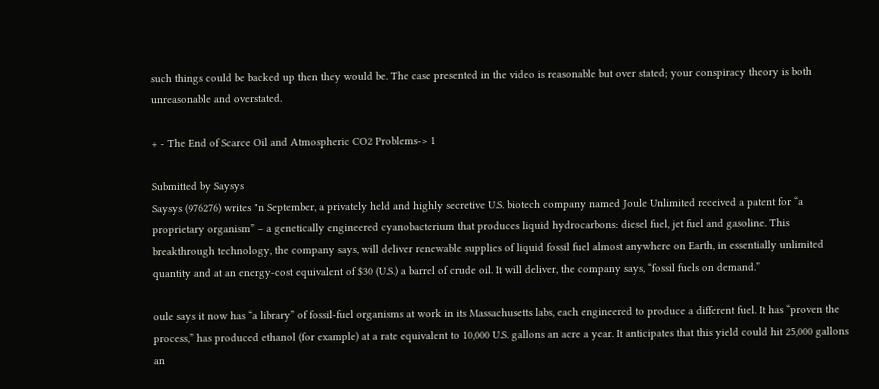such things could be backed up then they would be. The case presented in the video is reasonable but over stated; your conspiracy theory is both unreasonable and overstated.

+ - The End of Scarce Oil and Atmospheric CO2 Problems-> 1

Submitted by Saysys
Saysys (976276) writes "n September, a privately held and highly secretive U.S. biotech company named Joule Unlimited received a patent for “a proprietary organism” – a genetically engineered cyanobacterium that produces liquid hydrocarbons: diesel fuel, jet fuel and gasoline. This breakthrough technology, the company says, will deliver renewable supplies of liquid fossil fuel almost anywhere on Earth, in essentially unlimited quantity and at an energy-cost equivalent of $30 (U.S.) a barrel of crude oil. It will deliver, the company says, “fossil fuels on demand.”

oule says it now has “a library” of fossil-fuel organisms at work in its Massachusetts labs, each engineered to produce a different fuel. It has “proven the process,” has produced ethanol (for example) at a rate equivalent to 10,000 U.S. gallons an acre a year. It anticipates that this yield could hit 25,000 gallons an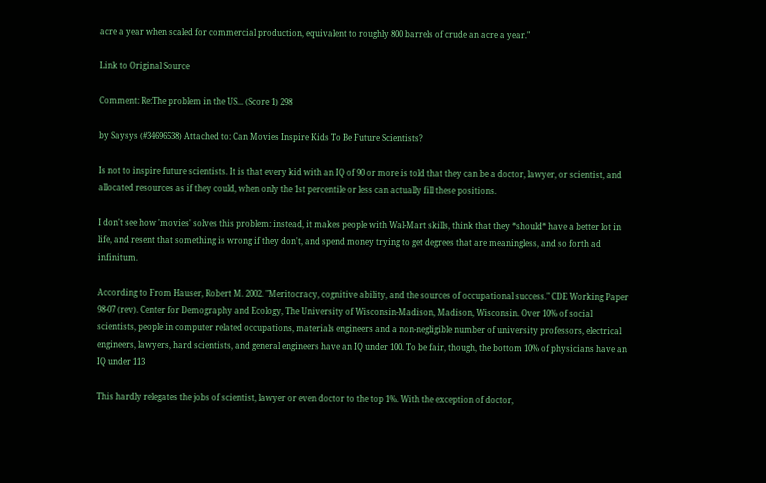acre a year when scaled for commercial production, equivalent to roughly 800 barrels of crude an acre a year."

Link to Original Source

Comment: Re:The problem in the US... (Score 1) 298

by Saysys (#34696538) Attached to: Can Movies Inspire Kids To Be Future Scientists?

Is not to inspire future scientists. It is that every kid with an IQ of 90 or more is told that they can be a doctor, lawyer, or scientist, and allocated resources as if they could, when only the 1st percentile or less can actually fill these positions.

I don't see how 'movies' solves this problem: instead, it makes people with Wal-Mart skills, think that they *should* have a better lot in life, and resent that something is wrong if they don't, and spend money trying to get degrees that are meaningless, and so forth ad infinitum.

According to From Hauser, Robert M. 2002. "Meritocracy, cognitive ability, and the sources of occupational success." CDE Working Paper 98-07 (rev). Center for Demography and Ecology, The University of Wisconsin-Madison, Madison, Wisconsin. Over 10% of social scientists, people in computer related occupations, materials engineers and a non-negligible number of university professors, electrical engineers, lawyers, hard scientists, and general engineers have an IQ under 100. To be fair, though, the bottom 10% of physicians have an IQ under 113

This hardly relegates the jobs of scientist, lawyer or even doctor to the top 1%. With the exception of doctor,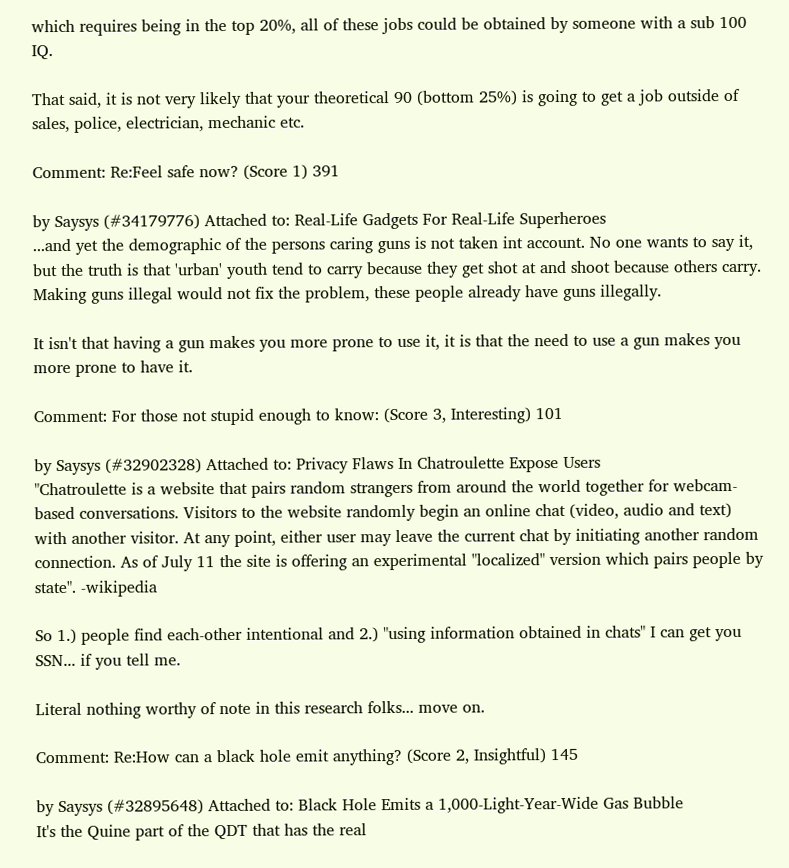which requires being in the top 20%, all of these jobs could be obtained by someone with a sub 100 IQ.

That said, it is not very likely that your theoretical 90 (bottom 25%) is going to get a job outside of sales, police, electrician, mechanic etc.

Comment: Re:Feel safe now? (Score 1) 391

by Saysys (#34179776) Attached to: Real-Life Gadgets For Real-Life Superheroes
...and yet the demographic of the persons caring guns is not taken int account. No one wants to say it, but the truth is that 'urban' youth tend to carry because they get shot at and shoot because others carry. Making guns illegal would not fix the problem, these people already have guns illegally.

It isn't that having a gun makes you more prone to use it, it is that the need to use a gun makes you more prone to have it.

Comment: For those not stupid enough to know: (Score 3, Interesting) 101

by Saysys (#32902328) Attached to: Privacy Flaws In Chatroulette Expose Users
"Chatroulette is a website that pairs random strangers from around the world together for webcam-based conversations. Visitors to the website randomly begin an online chat (video, audio and text) with another visitor. At any point, either user may leave the current chat by initiating another random connection. As of July 11 the site is offering an experimental "localized" version which pairs people by state". -wikipedia

So 1.) people find each-other intentional and 2.) "using information obtained in chats" I can get you SSN... if you tell me.

Literal nothing worthy of note in this research folks... move on.

Comment: Re:How can a black hole emit anything? (Score 2, Insightful) 145

by Saysys (#32895648) Attached to: Black Hole Emits a 1,000-Light-Year-Wide Gas Bubble
It's the Quine part of the QDT that has the real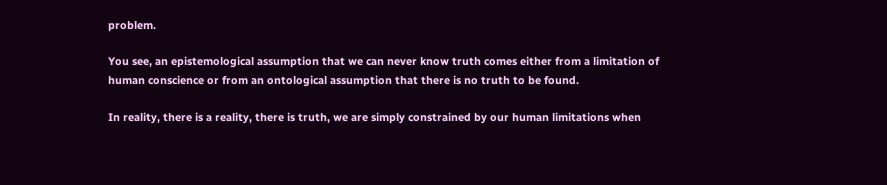problem.

You see, an epistemological assumption that we can never know truth comes either from a limitation of human conscience or from an ontological assumption that there is no truth to be found.

In reality, there is a reality, there is truth, we are simply constrained by our human limitations when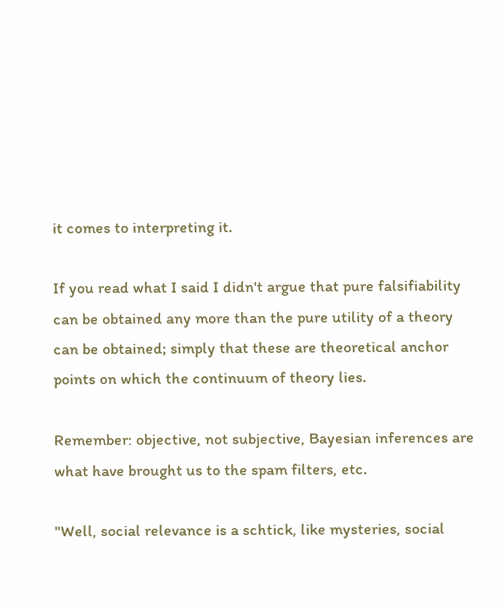it comes to interpreting it.

If you read what I said I didn't argue that pure falsifiability can be obtained any more than the pure utility of a theory can be obtained; simply that these are theoretical anchor points on which the continuum of theory lies.

Remember: objective, not subjective, Bayesian inferences are what have brought us to the spam filters, etc.

"Well, social relevance is a schtick, like mysteries, social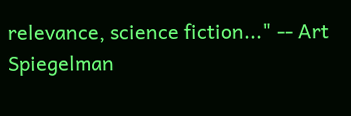relevance, science fiction..." -- Art Spiegelman